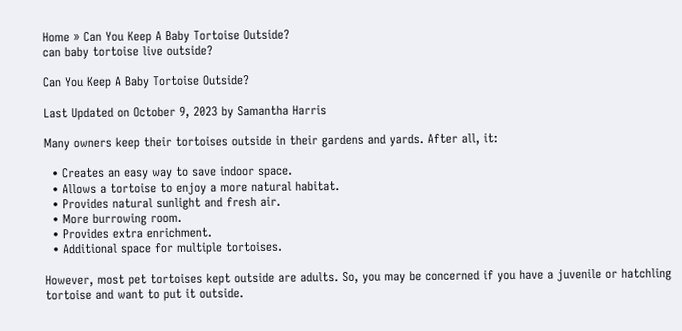Home » Can You Keep A Baby Tortoise Outside?
can baby tortoise live outside?

Can You Keep A Baby Tortoise Outside?

Last Updated on October 9, 2023 by Samantha Harris

Many owners keep their tortoises outside in their gardens and yards. After all, it:

  • Creates an easy way to save indoor space.
  • Allows a tortoise to enjoy a more natural habitat.
  • Provides natural sunlight and fresh air.
  • More burrowing room.
  • Provides extra enrichment.
  • Additional space for multiple tortoises.

However, most pet tortoises kept outside are adults. So, you may be concerned if you have a juvenile or hatchling tortoise and want to put it outside.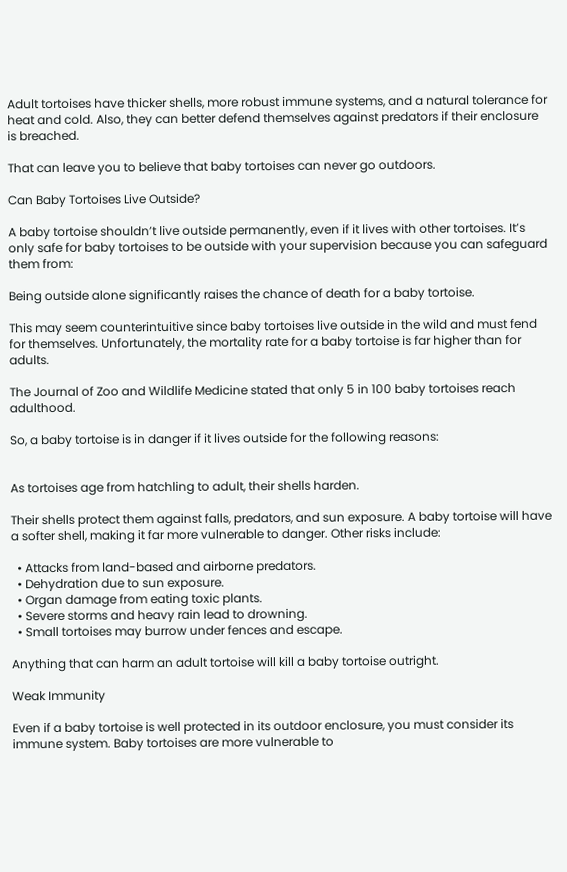Adult tortoises have thicker shells, more robust immune systems, and a natural tolerance for heat and cold. Also, they can better defend themselves against predators if their enclosure is breached.

That can leave you to believe that baby tortoises can never go outdoors.

Can Baby Tortoises Live Outside?

A baby tortoise shouldn’t live outside permanently, even if it lives with other tortoises. It’s only safe for baby tortoises to be outside with your supervision because you can safeguard them from:

Being outside alone significantly raises the chance of death for a baby tortoise.

This may seem counterintuitive since baby tortoises live outside in the wild and must fend for themselves. Unfortunately, the mortality rate for a baby tortoise is far higher than for adults.

The Journal of Zoo and Wildlife Medicine stated that only 5 in 100 baby tortoises reach adulthood.

So, a baby tortoise is in danger if it lives outside for the following reasons:


As tortoises age from hatchling to adult, their shells harden.

Their shells protect them against falls, predators, and sun exposure. A baby tortoise will have a softer shell, making it far more vulnerable to danger. Other risks include:

  • Attacks from land-based and airborne predators.
  • Dehydration due to sun exposure.
  • Organ damage from eating toxic plants.
  • Severe storms and heavy rain lead to drowning.
  • Small tortoises may burrow under fences and escape.

Anything that can harm an adult tortoise will kill a baby tortoise outright.

Weak Immunity

Even if a baby tortoise is well protected in its outdoor enclosure, you must consider its immune system. Baby tortoises are more vulnerable to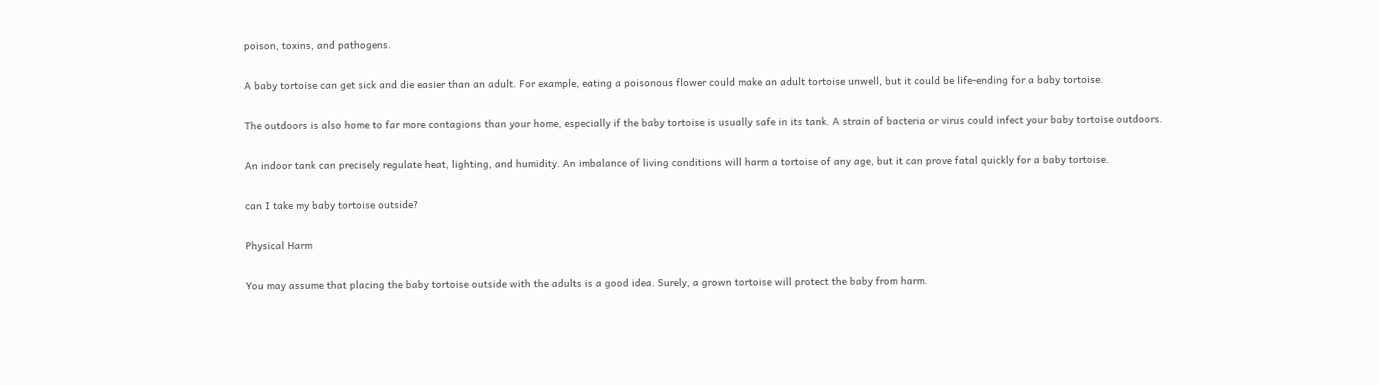poison, toxins, and pathogens.

A baby tortoise can get sick and die easier than an adult. For example, eating a poisonous flower could make an adult tortoise unwell, but it could be life-ending for a baby tortoise.

The outdoors is also home to far more contagions than your home, especially if the baby tortoise is usually safe in its tank. A strain of bacteria or virus could infect your baby tortoise outdoors.

An indoor tank can precisely regulate heat, lighting, and humidity. An imbalance of living conditions will harm a tortoise of any age, but it can prove fatal quickly for a baby tortoise.

can I take my baby tortoise outside?

Physical Harm

You may assume that placing the baby tortoise outside with the adults is a good idea. Surely, a grown tortoise will protect the baby from harm.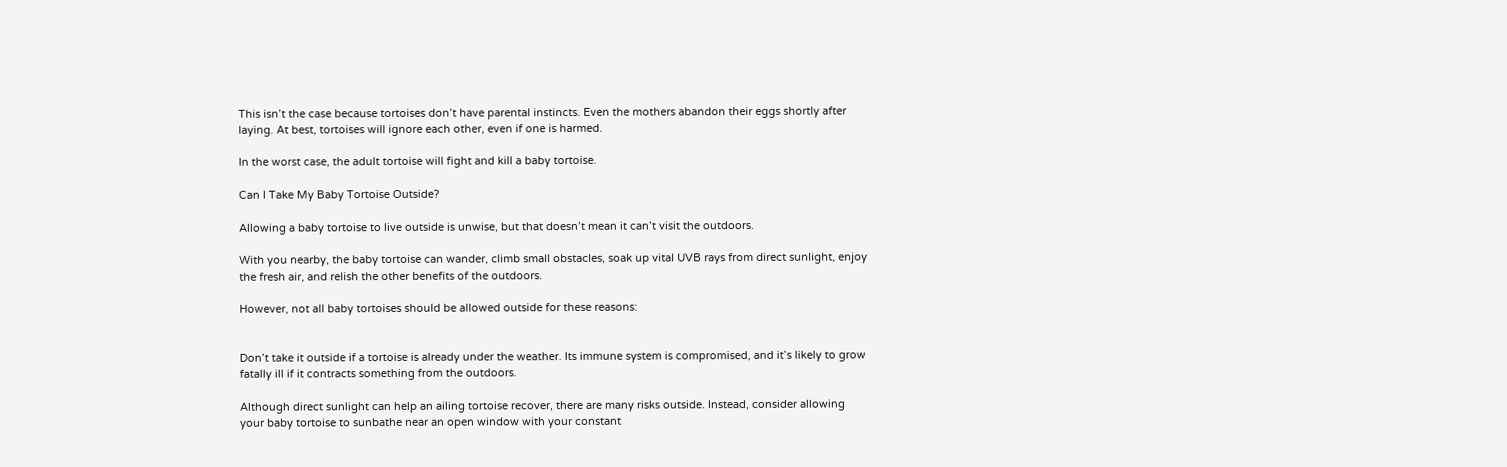This isn’t the case because tortoises don’t have parental instincts. Even the mothers abandon their eggs shortly after laying. At best, tortoises will ignore each other, even if one is harmed.

In the worst case, the adult tortoise will fight and kill a baby tortoise.

Can I Take My Baby Tortoise Outside?

Allowing a baby tortoise to live outside is unwise, but that doesn’t mean it can’t visit the outdoors.

With you nearby, the baby tortoise can wander, climb small obstacles, soak up vital UVB rays from direct sunlight, enjoy the fresh air, and relish the other benefits of the outdoors.

However, not all baby tortoises should be allowed outside for these reasons:


Don’t take it outside if a tortoise is already under the weather. Its immune system is compromised, and it’s likely to grow fatally ill if it contracts something from the outdoors.

Although direct sunlight can help an ailing tortoise recover, there are many risks outside. Instead, consider allowing your baby tortoise to sunbathe near an open window with your constant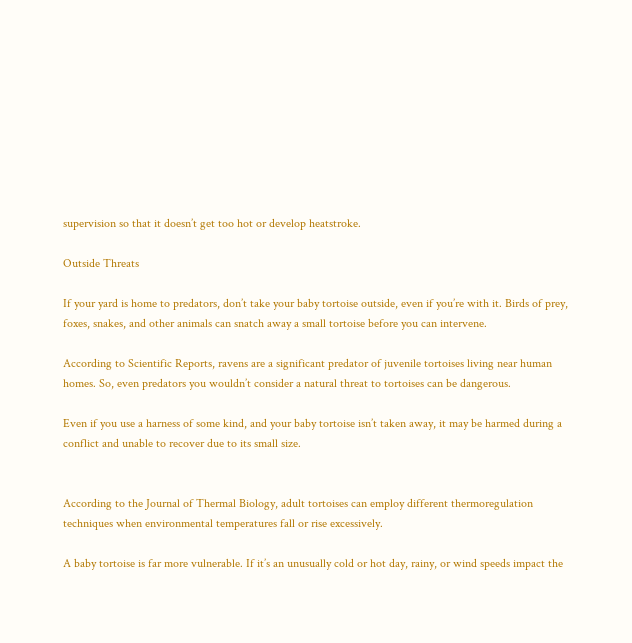supervision so that it doesn’t get too hot or develop heatstroke.

Outside Threats

If your yard is home to predators, don’t take your baby tortoise outside, even if you’re with it. Birds of prey, foxes, snakes, and other animals can snatch away a small tortoise before you can intervene.

According to Scientific Reports, ravens are a significant predator of juvenile tortoises living near human homes. So, even predators you wouldn’t consider a natural threat to tortoises can be dangerous.

Even if you use a harness of some kind, and your baby tortoise isn’t taken away, it may be harmed during a conflict and unable to recover due to its small size.


According to the Journal of Thermal Biology, adult tortoises can employ different thermoregulation techniques when environmental temperatures fall or rise excessively.

A baby tortoise is far more vulnerable. If it’s an unusually cold or hot day, rainy, or wind speeds impact the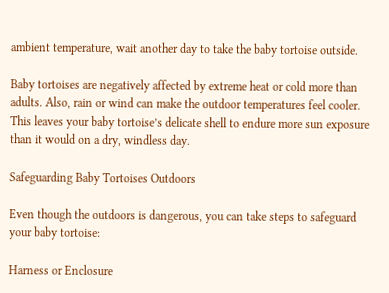ambient temperature, wait another day to take the baby tortoise outside.

Baby tortoises are negatively affected by extreme heat or cold more than adults. Also, rain or wind can make the outdoor temperatures feel cooler. This leaves your baby tortoise’s delicate shell to endure more sun exposure than it would on a dry, windless day.

Safeguarding Baby Tortoises Outdoors

Even though the outdoors is dangerous, you can take steps to safeguard your baby tortoise:

Harness or Enclosure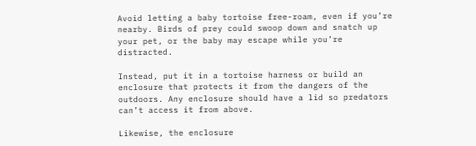Avoid letting a baby tortoise free-roam, even if you’re nearby. Birds of prey could swoop down and snatch up your pet, or the baby may escape while you’re distracted.

Instead, put it in a tortoise harness or build an enclosure that protects it from the dangers of the outdoors. Any enclosure should have a lid so predators can’t access it from above.

Likewise, the enclosure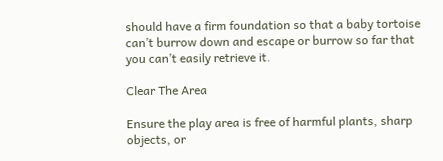should have a firm foundation so that a baby tortoise can’t burrow down and escape or burrow so far that you can’t easily retrieve it.

Clear The Area

Ensure the play area is free of harmful plants, sharp objects, or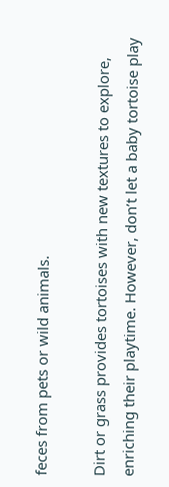feces from pets or wild animals.

Dirt or grass provides tortoises with new textures to explore, enriching their playtime. However, don’t let a baby tortoise play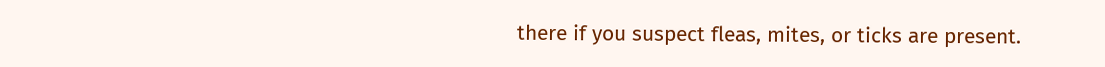there if you suspect fleas, mites, or ticks are present.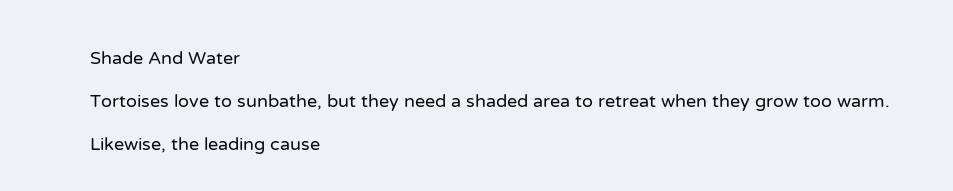Shade And Water

Tortoises love to sunbathe, but they need a shaded area to retreat when they grow too warm.

Likewise, the leading cause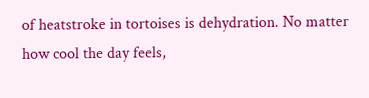of heatstroke in tortoises is dehydration. No matter how cool the day feels,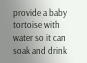provide a baby tortoise with water so it can soak and drink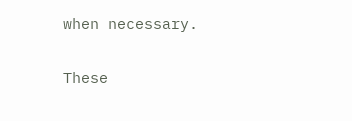when necessary.

These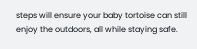steps will ensure your baby tortoise can still enjoy the outdoors, all while staying safe.